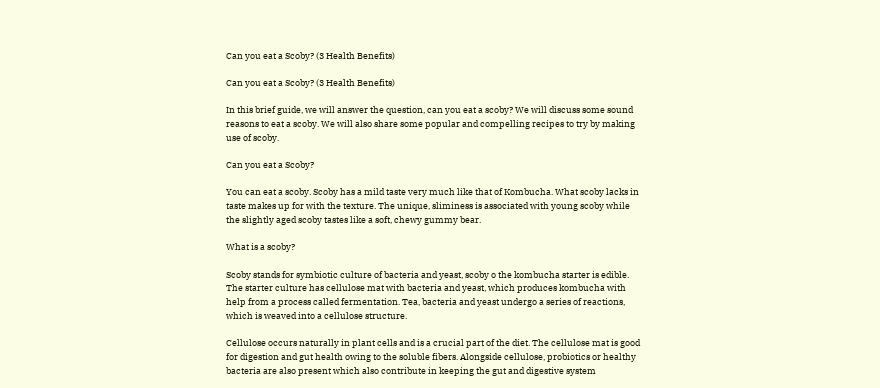Can you eat a Scoby? (3 Health Benefits)

Can you eat a Scoby? (3 Health Benefits)

In this brief guide, we will answer the question, can you eat a scoby? We will discuss some sound reasons to eat a scoby. We will also share some popular and compelling recipes to try by making use of scoby.

Can you eat a Scoby?

You can eat a scoby. Scoby has a mild taste very much like that of Kombucha. What scoby lacks in taste makes up for with the texture. The unique, sliminess is associated with young scoby while the slightly aged scoby tastes like a soft, chewy gummy bear.

What is a scoby?

Scoby stands for symbiotic culture of bacteria and yeast, scoby o the kombucha starter is edible. The starter culture has cellulose mat with bacteria and yeast, which produces kombucha with help from a process called fermentation. Tea, bacteria and yeast undergo a series of reactions, which is weaved into a cellulose structure.

Cellulose occurs naturally in plant cells and is a crucial part of the diet. The cellulose mat is good for digestion and gut health owing to the soluble fibers. Alongside cellulose, probiotics or healthy bacteria are also present which also contribute in keeping the gut and digestive system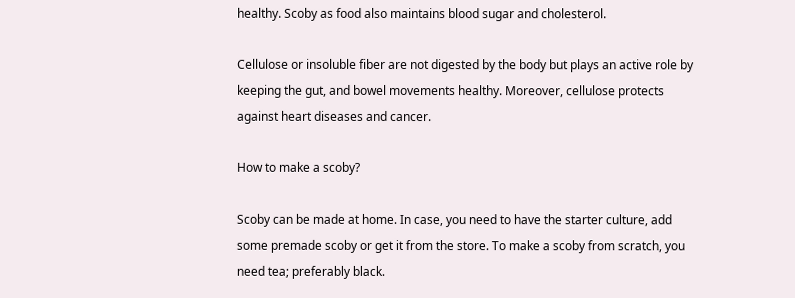healthy. Scoby as food also maintains blood sugar and cholesterol.

Cellulose or insoluble fiber are not digested by the body but plays an active role by keeping the gut, and bowel movements healthy. Moreover, cellulose protects against heart diseases and cancer.

How to make a scoby?

Scoby can be made at home. In case, you need to have the starter culture, add some premade scoby or get it from the store. To make a scoby from scratch, you need tea; preferably black.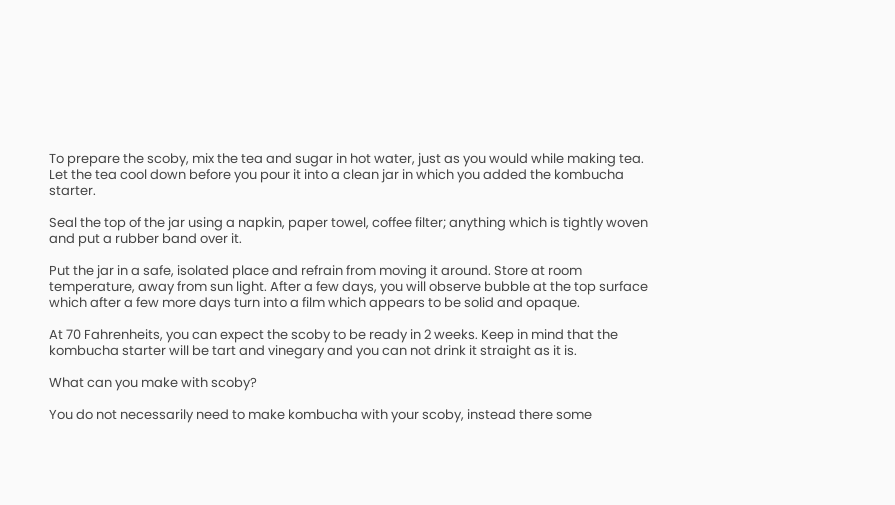To prepare the scoby, mix the tea and sugar in hot water, just as you would while making tea. Let the tea cool down before you pour it into a clean jar in which you added the kombucha starter.

Seal the top of the jar using a napkin, paper towel, coffee filter; anything which is tightly woven and put a rubber band over it.

Put the jar in a safe, isolated place and refrain from moving it around. Store at room temperature, away from sun light. After a few days, you will observe bubble at the top surface which after a few more days turn into a film which appears to be solid and opaque.

At 70 Fahrenheits, you can expect the scoby to be ready in 2 weeks. Keep in mind that the kombucha starter will be tart and vinegary and you can not drink it straight as it is.

What can you make with scoby?

You do not necessarily need to make kombucha with your scoby, instead there some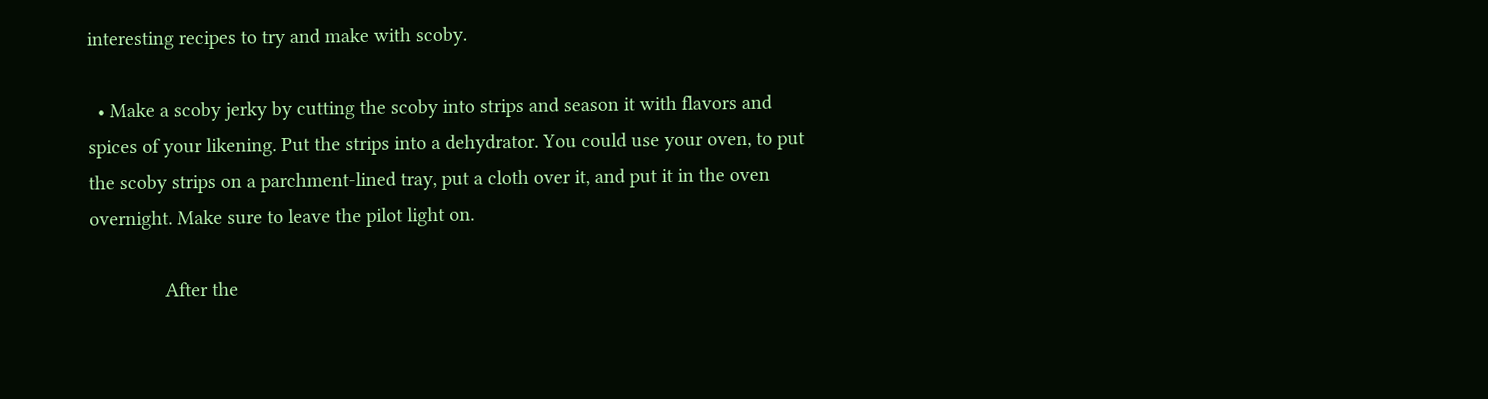interesting recipes to try and make with scoby.

  • Make a scoby jerky by cutting the scoby into strips and season it with flavors and spices of your likening. Put the strips into a dehydrator. You could use your oven, to put the scoby strips on a parchment-lined tray, put a cloth over it, and put it in the oven overnight. Make sure to leave the pilot light on.

               After the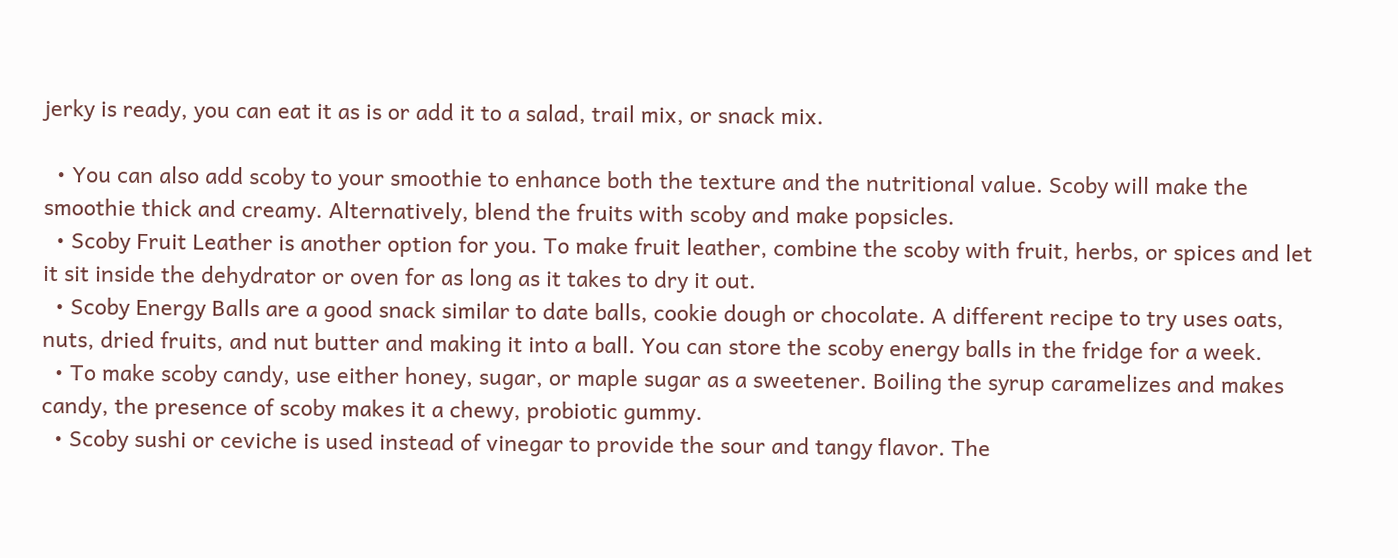jerky is ready, you can eat it as is or add it to a salad, trail mix, or snack mix.

  • You can also add scoby to your smoothie to enhance both the texture and the nutritional value. Scoby will make the smoothie thick and creamy. Alternatively, blend the fruits with scoby and make popsicles.
  • Scoby Fruit Leather is another option for you. To make fruit leather, combine the scoby with fruit, herbs, or spices and let it sit inside the dehydrator or oven for as long as it takes to dry it out.
  • Scoby Energy Balls are a good snack similar to date balls, cookie dough or chocolate. A different recipe to try uses oats, nuts, dried fruits, and nut butter and making it into a ball. You can store the scoby energy balls in the fridge for a week.
  • To make scoby candy, use either honey, sugar, or maple sugar as a sweetener. Boiling the syrup caramelizes and makes candy, the presence of scoby makes it a chewy, probiotic gummy.
  • Scoby sushi or ceviche is used instead of vinegar to provide the sour and tangy flavor. The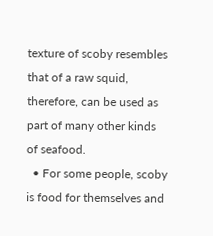texture of scoby resembles that of a raw squid, therefore, can be used as part of many other kinds of seafood.
  • For some people, scoby is food for themselves and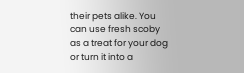their pets alike. You can use fresh scoby as a treat for your dog or turn it into a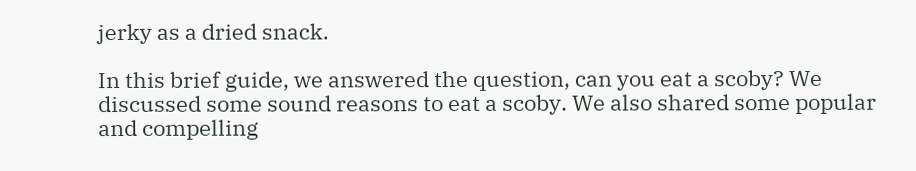jerky as a dried snack.

In this brief guide, we answered the question, can you eat a scoby? We discussed some sound reasons to eat a scoby. We also shared some popular and compelling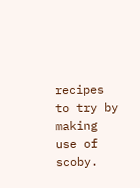recipes to try by making use of scoby.